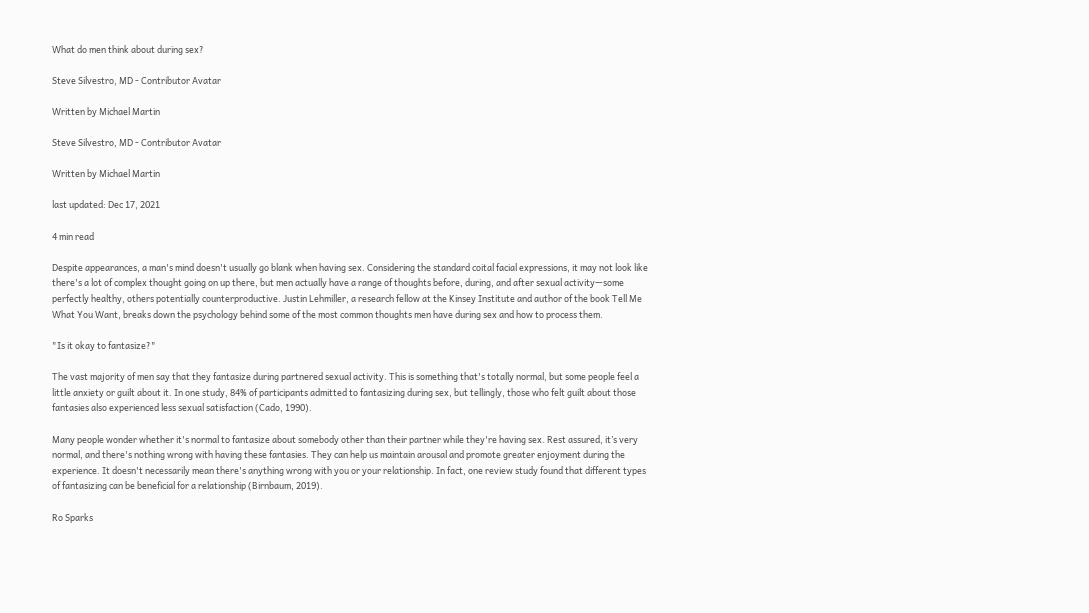What do men think about during sex?

Steve Silvestro, MD - Contributor Avatar

Written by Michael Martin

Steve Silvestro, MD - Contributor Avatar

Written by Michael Martin

last updated: Dec 17, 2021

4 min read

Despite appearances, a man's mind doesn't usually go blank when having sex. Considering the standard coital facial expressions, it may not look like there's a lot of complex thought going on up there, but men actually have a range of thoughts before, during, and after sexual activity—some perfectly healthy, others potentially counterproductive. Justin Lehmiller, a research fellow at the Kinsey Institute and author of the book Tell Me What You Want, breaks down the psychology behind some of the most common thoughts men have during sex and how to process them.

"Is it okay to fantasize?"

The vast majority of men say that they fantasize during partnered sexual activity. This is something that's totally normal, but some people feel a little anxiety or guilt about it. In one study, 84% of participants admitted to fantasizing during sex, but tellingly, those who felt guilt about those fantasies also experienced less sexual satisfaction (Cado, 1990).

Many people wonder whether it's normal to fantasize about somebody other than their partner while they're having sex. Rest assured, it’s very normal, and there's nothing wrong with having these fantasies. They can help us maintain arousal and promote greater enjoyment during the experience. It doesn't necessarily mean there's anything wrong with you or your relationship. In fact, one review study found that different types of fantasizing can be beneficial for a relationship (Birnbaum, 2019).

Ro Sparks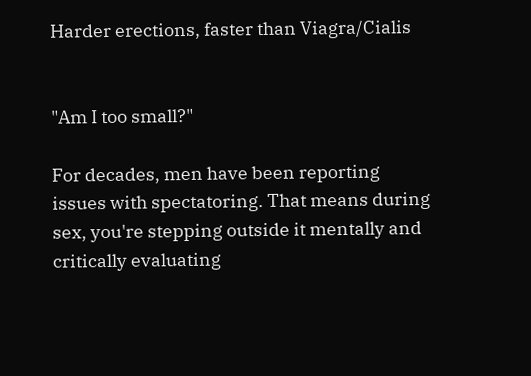Harder erections, faster than Viagra/Cialis


"Am I too small?"

For decades, men have been reporting issues with spectatoring. That means during sex, you're stepping outside it mentally and critically evaluating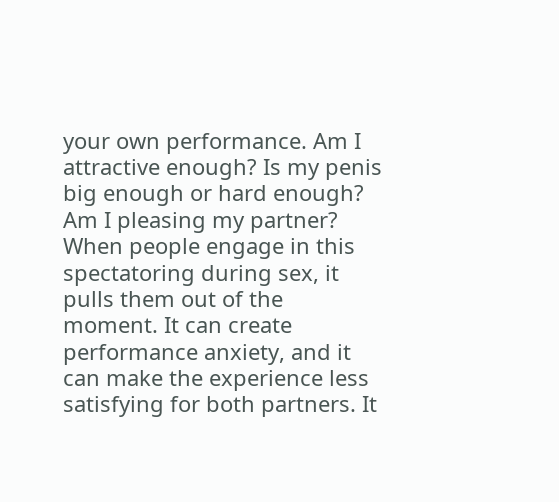your own performance. Am I attractive enough? Is my penis big enough or hard enough? Am I pleasing my partner? When people engage in this spectatoring during sex, it pulls them out of the moment. It can create performance anxiety, and it can make the experience less satisfying for both partners. It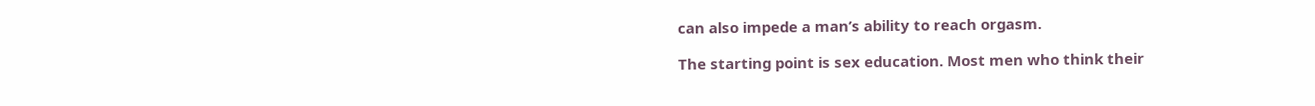can also impede a man’s ability to reach orgasm.

The starting point is sex education. Most men who think their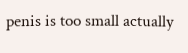penis is too small actually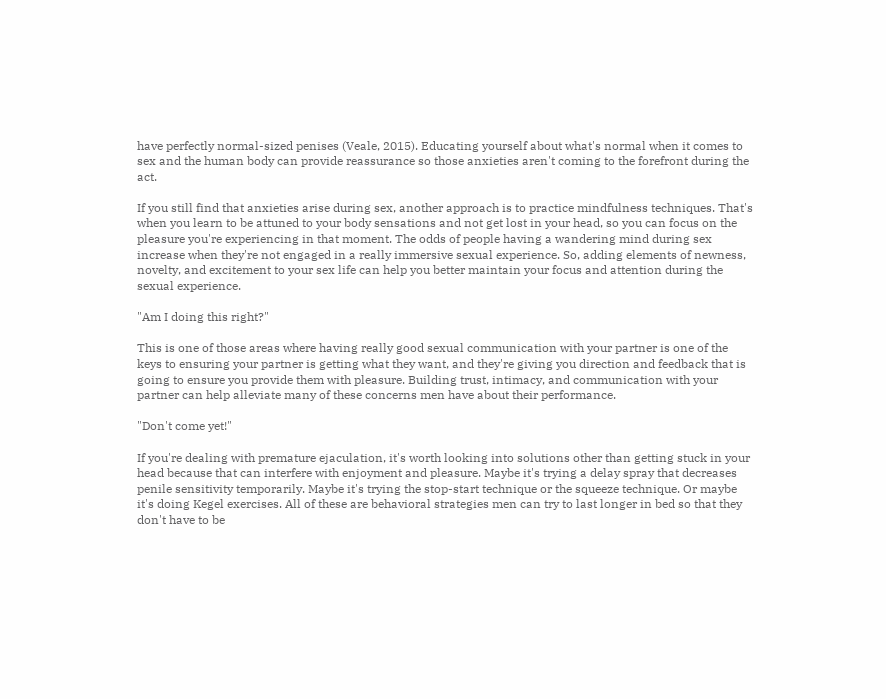have perfectly normal-sized penises (Veale, 2015). Educating yourself about what's normal when it comes to sex and the human body can provide reassurance so those anxieties aren't coming to the forefront during the act.

If you still find that anxieties arise during sex, another approach is to practice mindfulness techniques. That's when you learn to be attuned to your body sensations and not get lost in your head, so you can focus on the pleasure you're experiencing in that moment. The odds of people having a wandering mind during sex increase when they're not engaged in a really immersive sexual experience. So, adding elements of newness, novelty, and excitement to your sex life can help you better maintain your focus and attention during the sexual experience.

"Am I doing this right?"

This is one of those areas where having really good sexual communication with your partner is one of the keys to ensuring your partner is getting what they want, and they're giving you direction and feedback that is going to ensure you provide them with pleasure. Building trust, intimacy, and communication with your partner can help alleviate many of these concerns men have about their performance.

"Don't come yet!"

If you're dealing with premature ejaculation, it's worth looking into solutions other than getting stuck in your head because that can interfere with enjoyment and pleasure. Maybe it's trying a delay spray that decreases penile sensitivity temporarily. Maybe it's trying the stop-start technique or the squeeze technique. Or maybe it's doing Kegel exercises. All of these are behavioral strategies men can try to last longer in bed so that they don't have to be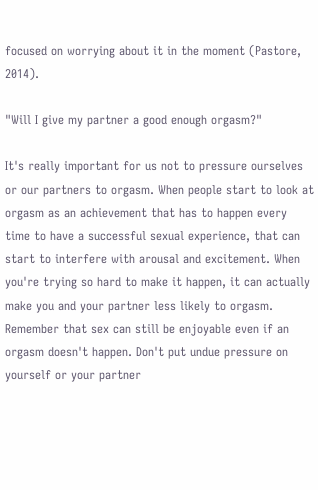focused on worrying about it in the moment (Pastore, 2014).

"Will I give my partner a good enough orgasm?"

It's really important for us not to pressure ourselves or our partners to orgasm. When people start to look at orgasm as an achievement that has to happen every time to have a successful sexual experience, that can start to interfere with arousal and excitement. When you're trying so hard to make it happen, it can actually make you and your partner less likely to orgasm. Remember that sex can still be enjoyable even if an orgasm doesn't happen. Don't put undue pressure on yourself or your partner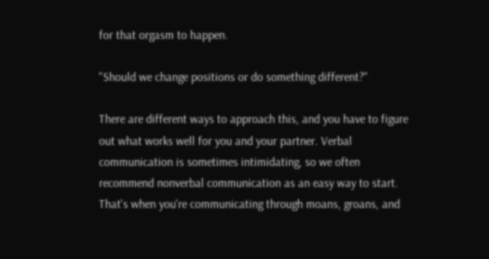for that orgasm to happen.

"Should we change positions or do something different?"

There are different ways to approach this, and you have to figure out what works well for you and your partner. Verbal communication is sometimes intimidating, so we often recommend nonverbal communication as an easy way to start. That's when you're communicating through moans, groans, and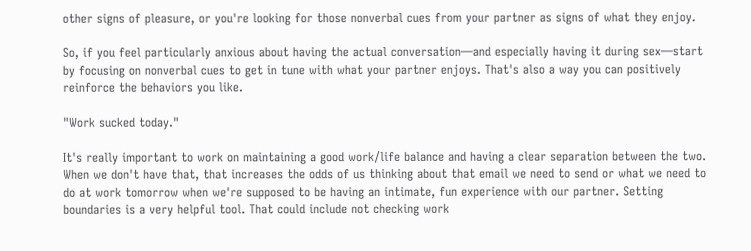other signs of pleasure, or you're looking for those nonverbal cues from your partner as signs of what they enjoy.

So, if you feel particularly anxious about having the actual conversation—and especially having it during sex—start by focusing on nonverbal cues to get in tune with what your partner enjoys. That's also a way you can positively reinforce the behaviors you like.

"Work sucked today."

It's really important to work on maintaining a good work/life balance and having a clear separation between the two. When we don't have that, that increases the odds of us thinking about that email we need to send or what we need to do at work tomorrow when we're supposed to be having an intimate, fun experience with our partner. Setting boundaries is a very helpful tool. That could include not checking work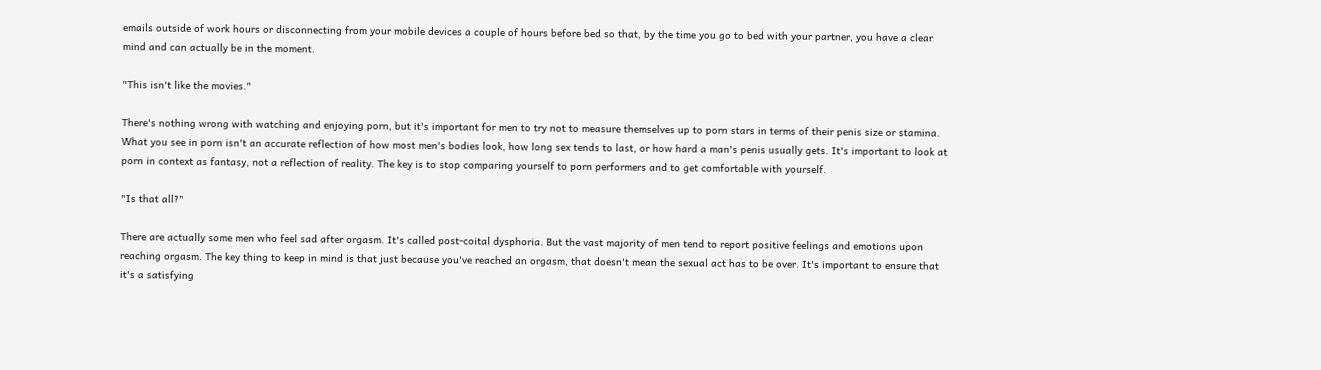emails outside of work hours or disconnecting from your mobile devices a couple of hours before bed so that, by the time you go to bed with your partner, you have a clear mind and can actually be in the moment.

"This isn't like the movies."

There's nothing wrong with watching and enjoying porn, but it's important for men to try not to measure themselves up to porn stars in terms of their penis size or stamina. What you see in porn isn't an accurate reflection of how most men's bodies look, how long sex tends to last, or how hard a man's penis usually gets. It's important to look at porn in context as fantasy, not a reflection of reality. The key is to stop comparing yourself to porn performers and to get comfortable with yourself.

"Is that all?"

There are actually some men who feel sad after orgasm. It's called post-coital dysphoria. But the vast majority of men tend to report positive feelings and emotions upon reaching orgasm. The key thing to keep in mind is that just because you've reached an orgasm, that doesn't mean the sexual act has to be over. It's important to ensure that it's a satisfying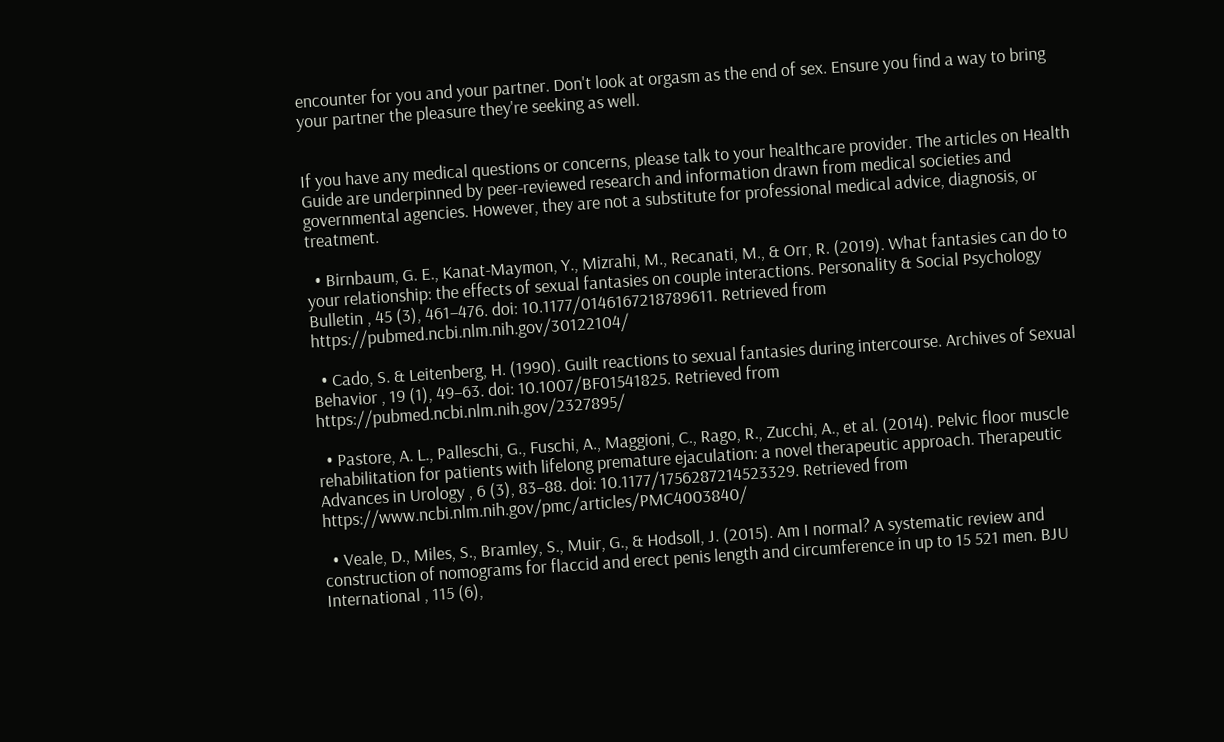encounter for you and your partner. Don't look at orgasm as the end of sex. Ensure you find a way to bring your partner the pleasure they're seeking as well.


If you have any medical questions or concerns, please talk to your healthcare provider. The articles on Health Guide are underpinned by peer-reviewed research and information drawn from medical societies and governmental agencies. However, they are not a substitute for professional medical advice, diagnosis, or treatment.

  • Birnbaum, G. E., Kanat-Maymon, Y., Mizrahi, M., Recanati, M., & Orr, R. (2019). What fantasies can do to your relationship: the effects of sexual fantasies on couple interactions. Personality & Social Psychology Bulletin , 45 (3), 461–476. doi: 10.1177/0146167218789611. Retrieved from https://pubmed.ncbi.nlm.nih.gov/30122104/

  • Cado, S. & Leitenberg, H. (1990). Guilt reactions to sexual fantasies during intercourse. Archives of Sexual Behavior , 19 (1), 49–63. doi: 10.1007/BF01541825. Retrieved from https://pubmed.ncbi.nlm.nih.gov/2327895/

  • Pastore, A. L., Palleschi, G., Fuschi, A., Maggioni, C., Rago, R., Zucchi, A., et al. (2014). Pelvic floor muscle rehabilitation for patients with lifelong premature ejaculation: a novel therapeutic approach. Therapeutic Advances in Urology , 6 (3), 83–88. doi: 10.1177/1756287214523329. Retrieved from https://www.ncbi.nlm.nih.gov/pmc/articles/PMC4003840/

  • Veale, D., Miles, S., Bramley, S., Muir, G., & Hodsoll, J. (2015). Am I normal? A systematic review and construction of nomograms for flaccid and erect penis length and circumference in up to 15 521 men. BJU International , 115 (6),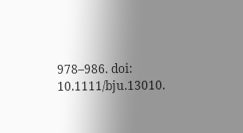978–986. doi: 10.1111/bju.13010.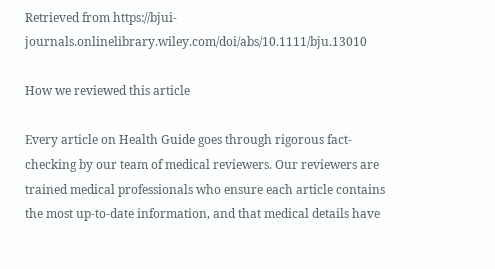Retrieved from https://bjui-journals.onlinelibrary.wiley.com/doi/abs/10.1111/bju.13010

How we reviewed this article

Every article on Health Guide goes through rigorous fact-checking by our team of medical reviewers. Our reviewers are trained medical professionals who ensure each article contains the most up-to-date information, and that medical details have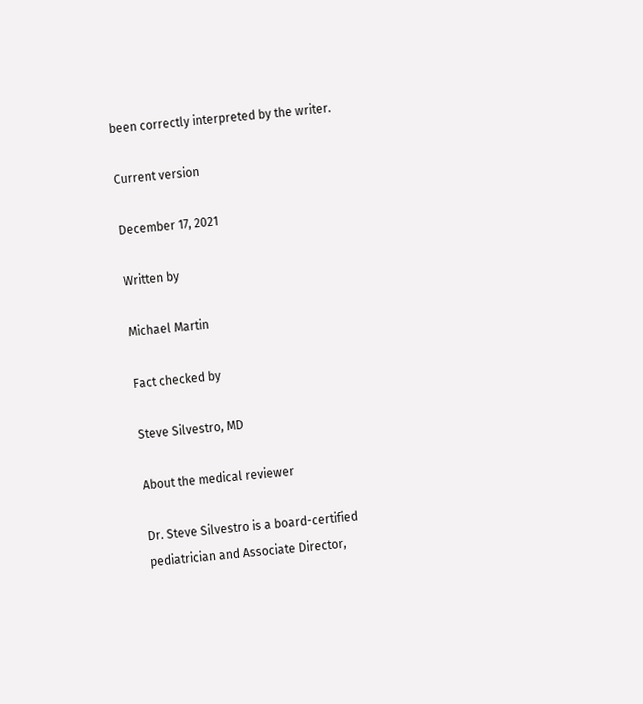been correctly interpreted by the writer.

Current version

December 17, 2021

Written by

Michael Martin

Fact checked by

Steve Silvestro, MD

About the medical reviewer

Dr. Steve Silvestro is a board-certified pediatrician and Associate Director,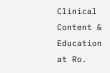Clinical Content & Education at Ro.